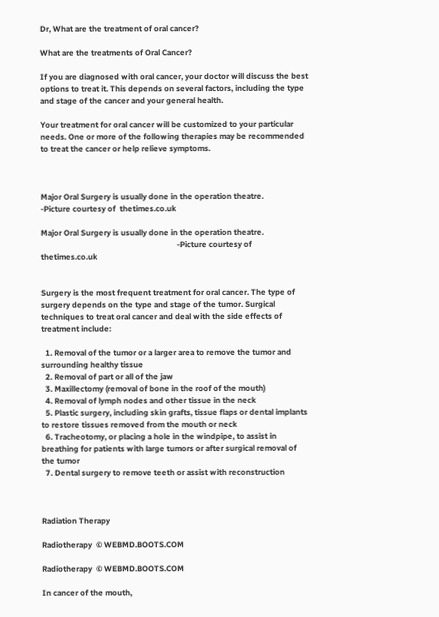Dr, What are the treatment of oral cancer?

What are the treatments of Oral Cancer?

If you are diagnosed with oral cancer, your doctor will discuss the best options to treat it. This depends on several factors, including the type and stage of the cancer and your general health.

Your treatment for oral cancer will be customized to your particular needs. One or more of the following therapies may be recommended to treat the cancer or help relieve symptoms.



Major Oral Surgery is usually done in the operation theatre.                                                                       -Picture courtesy of  thetimes.co.uk

Major Oral Surgery is usually done in the operation theatre.
                                                                    -Picture courtesy of  thetimes.co.uk


Surgery is the most frequent treatment for oral cancer. The type of surgery depends on the type and stage of the tumor. Surgical techniques to treat oral cancer and deal with the side effects of treatment include:

  1. Removal of the tumor or a larger area to remove the tumor and surrounding healthy tissue
  2. Removal of part or all of the jaw
  3. Maxillectomy (removal of bone in the roof of the mouth)
  4. Removal of lymph nodes and other tissue in the neck
  5. Plastic surgery, including skin grafts, tissue flaps or dental implants to restore tissues removed from the mouth or neck
  6. Tracheotomy, or placing a hole in the windpipe, to assist in breathing for patients with large tumors or after surgical removal of the tumor
  7. Dental surgery to remove teeth or assist with reconstruction



Radiation Therapy

Radiotherapy  © WEBMD.BOOTS.COM

Radiotherapy  © WEBMD.BOOTS.COM

In cancer of the mouth,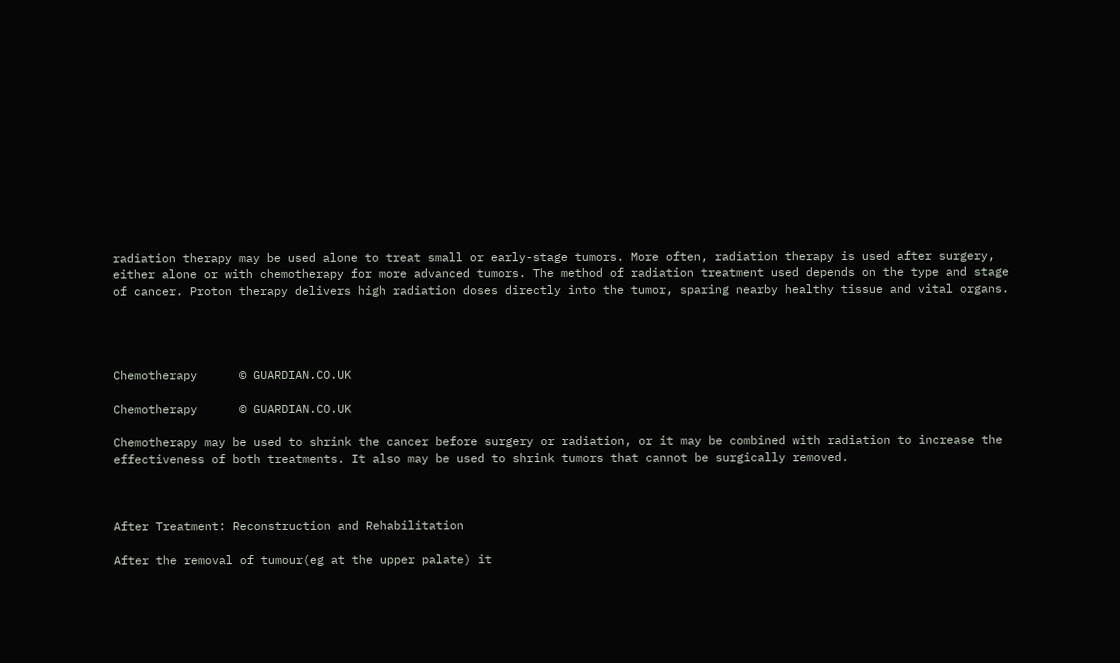radiation therapy may be used alone to treat small or early-stage tumors. More often, radiation therapy is used after surgery, either alone or with chemotherapy for more advanced tumors. The method of radiation treatment used depends on the type and stage of cancer. Proton therapy delivers high radiation doses directly into the tumor, sparing nearby healthy tissue and vital organs.




Chemotherapy      © GUARDIAN.CO.UK

Chemotherapy      © GUARDIAN.CO.UK

Chemotherapy may be used to shrink the cancer before surgery or radiation, or it may be combined with radiation to increase the effectiveness of both treatments. It also may be used to shrink tumors that cannot be surgically removed.



After Treatment: Reconstruction and Rehabilitation

After the removal of tumour(eg at the upper palate) it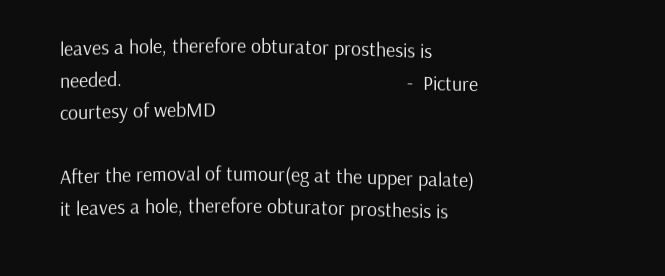leaves a hole, therefore obturator prosthesis is needed.                                                         -  Picture courtesy of webMD

After the removal of tumour(eg at the upper palate) it leaves a hole, therefore obturator prosthesis is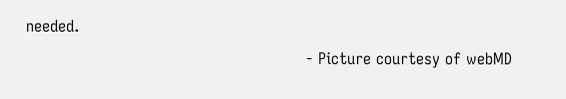needed.
                                                        - Picture courtesy of webMD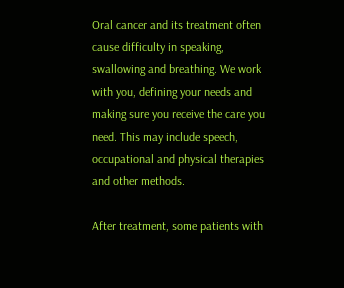Oral cancer and its treatment often cause difficulty in speaking, swallowing and breathing. We work with you, defining your needs and making sure you receive the care you need. This may include speech, occupational and physical therapies and other methods.

After treatment, some patients with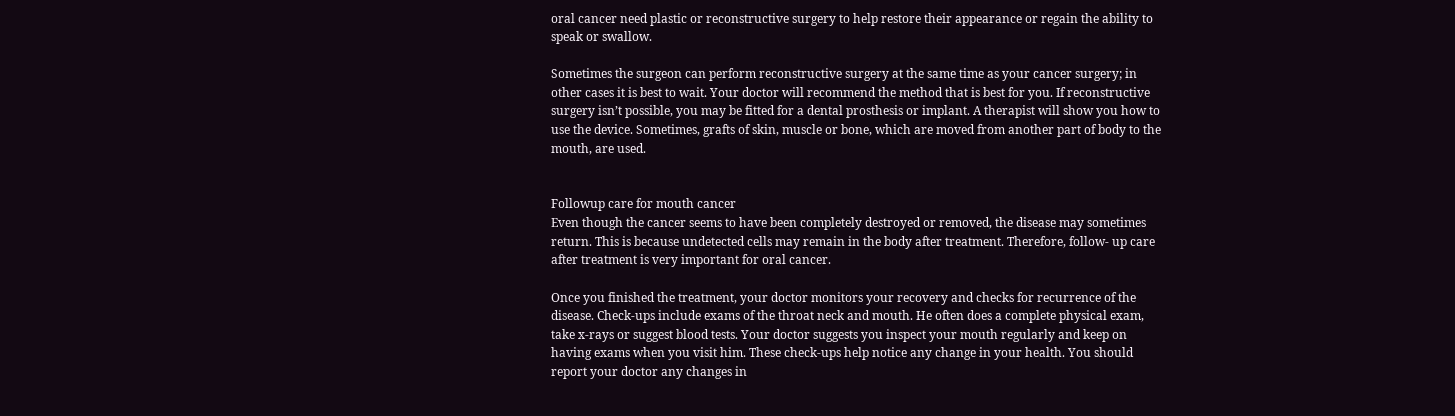oral cancer need plastic or reconstructive surgery to help restore their appearance or regain the ability to speak or swallow.

Sometimes the surgeon can perform reconstructive surgery at the same time as your cancer surgery; in other cases it is best to wait. Your doctor will recommend the method that is best for you. If reconstructive surgery isn’t possible, you may be fitted for a dental prosthesis or implant. A therapist will show you how to use the device. Sometimes, grafts of skin, muscle or bone, which are moved from another part of body to the mouth, are used.


Followup care for mouth cancer
Even though the cancer seems to have been completely destroyed or removed, the disease may sometimes return. This is because undetected cells may remain in the body after treatment. Therefore, follow- up care after treatment is very important for oral cancer.

Once you finished the treatment, your doctor monitors your recovery and checks for recurrence of the disease. Check-ups include exams of the throat neck and mouth. He often does a complete physical exam, take x-rays or suggest blood tests. Your doctor suggests you inspect your mouth regularly and keep on having exams when you visit him. These check-ups help notice any change in your health. You should report your doctor any changes in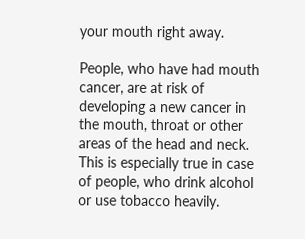your mouth right away.

People, who have had mouth cancer, are at risk of developing a new cancer in the mouth, throat or other areas of the head and neck. This is especially true in case of people, who drink alcohol or use tobacco heavily.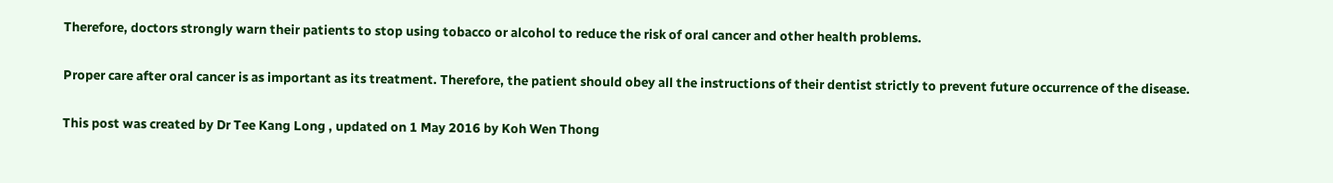Therefore, doctors strongly warn their patients to stop using tobacco or alcohol to reduce the risk of oral cancer and other health problems.

Proper care after oral cancer is as important as its treatment. Therefore, the patient should obey all the instructions of their dentist strictly to prevent future occurrence of the disease.

This post was created by Dr Tee Kang Long , updated on 1 May 2016 by Koh Wen Thong